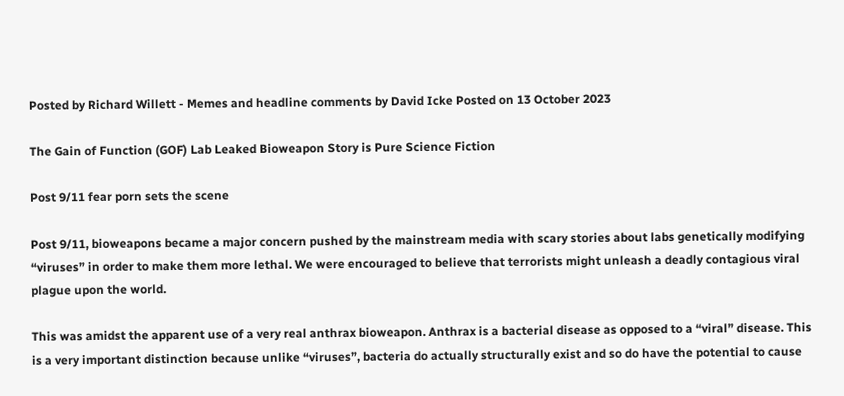Posted by Richard Willett - Memes and headline comments by David Icke Posted on 13 October 2023

The Gain of Function (GOF) Lab Leaked Bioweapon Story is Pure Science Fiction

Post 9/11 fear porn sets the scene

Post 9/11, bioweapons became a major concern pushed by the mainstream media with scary stories about labs genetically modifying “viruses” in order to make them more lethal. We were encouraged to believe that terrorists might unleash a deadly contagious viral plague upon the world.

This was amidst the apparent use of a very real anthrax bioweapon. Anthrax is a bacterial disease as opposed to a “viral” disease. This is a very important distinction because unlike “viruses”, bacteria do actually structurally exist and so do have the potential to cause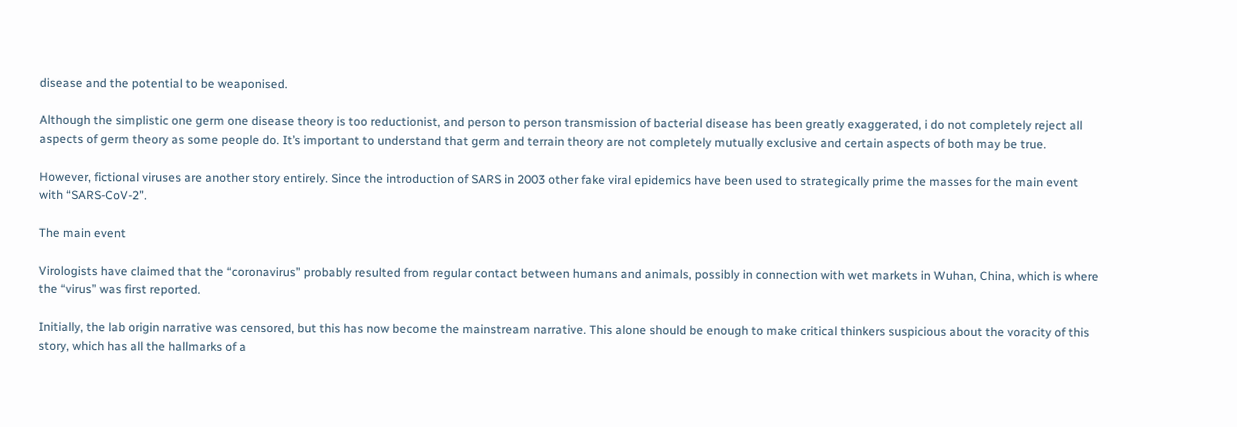disease and the potential to be weaponised.

Although the simplistic one germ one disease theory is too reductionist, and person to person transmission of bacterial disease has been greatly exaggerated, i do not completely reject all aspects of germ theory as some people do. It’s important to understand that germ and terrain theory are not completely mutually exclusive and certain aspects of both may be true.

However, fictional viruses are another story entirely. Since the introduction of SARS in 2003 other fake viral epidemics have been used to strategically prime the masses for the main event with “SARS-CoV-2”.

The main event

Virologists have claimed that the “coronavirus” probably resulted from regular contact between humans and animals, possibly in connection with wet markets in Wuhan, China, which is where the “virus” was first reported.

Initially, the lab origin narrative was censored, but this has now become the mainstream narrative. This alone should be enough to make critical thinkers suspicious about the voracity of this story, which has all the hallmarks of a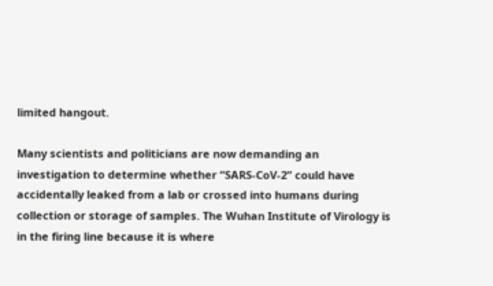limited hangout.

Many scientists and politicians are now demanding an investigation to determine whether “SARS-CoV-2” could have accidentally leaked from a lab or crossed into humans during collection or storage of samples. The Wuhan Institute of Virology is in the firing line because it is where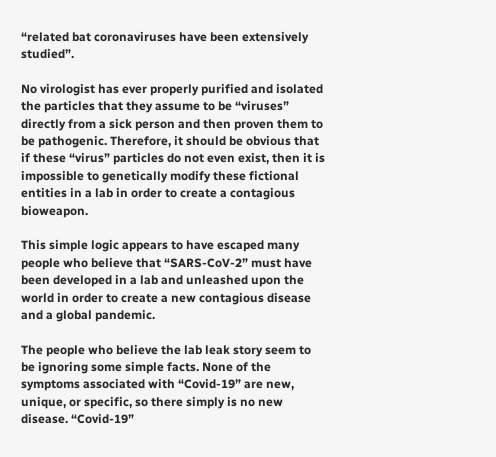“related bat coronaviruses have been extensively studied”.

No virologist has ever properly purified and isolated the particles that they assume to be “viruses” directly from a sick person and then proven them to be pathogenic. Therefore, it should be obvious that if these “virus” particles do not even exist, then it is impossible to genetically modify these fictional entities in a lab in order to create a contagious bioweapon.

This simple logic appears to have escaped many people who believe that “SARS-CoV-2” must have been developed in a lab and unleashed upon the world in order to create a new contagious disease and a global pandemic.

The people who believe the lab leak story seem to be ignoring some simple facts. None of the symptoms associated with “Covid-19” are new, unique, or specific, so there simply is no new disease. “Covid-19”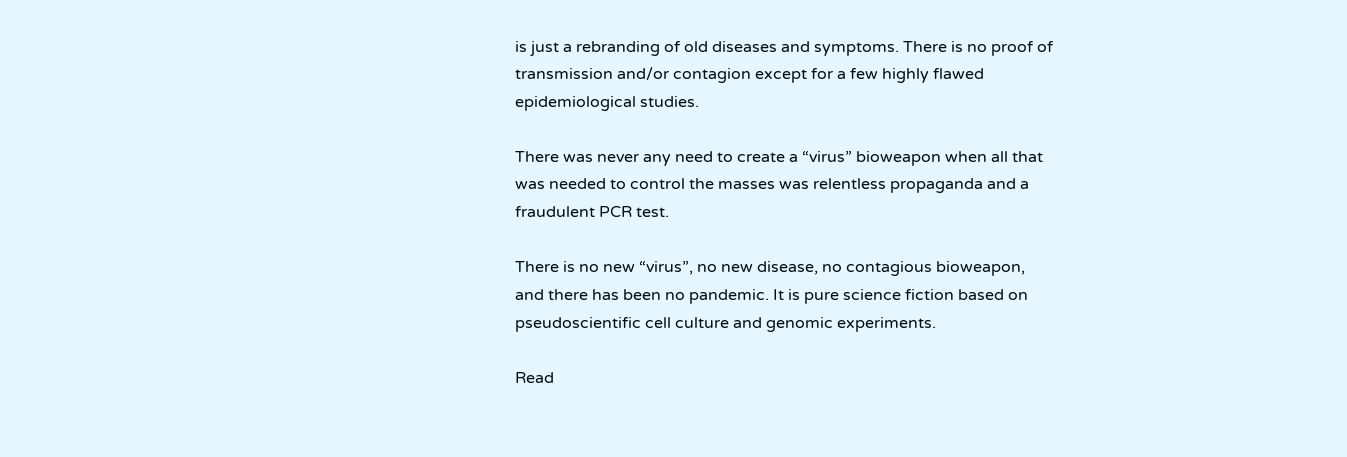is just a rebranding of old diseases and symptoms. There is no proof of transmission and/or contagion except for a few highly flawed epidemiological studies.

There was never any need to create a “virus” bioweapon when all that was needed to control the masses was relentless propaganda and a fraudulent PCR test.

There is no new “virus”, no new disease, no contagious bioweapon, and there has been no pandemic. It is pure science fiction based on pseudoscientific cell culture and genomic experiments.

Read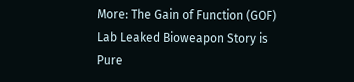More: The Gain of Function (GOF) Lab Leaked Bioweapon Story is Pure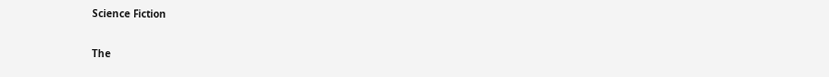Science Fiction

The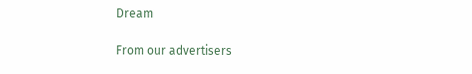Dream

From our advertisers